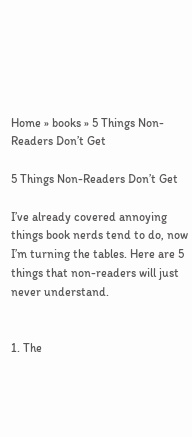Home » books » 5 Things Non-Readers Don’t Get

5 Things Non-Readers Don’t Get

I’ve already covered annoying things book nerds tend to do, now I’m turning the tables. Here are 5 things that non-readers will just never understand.


1. The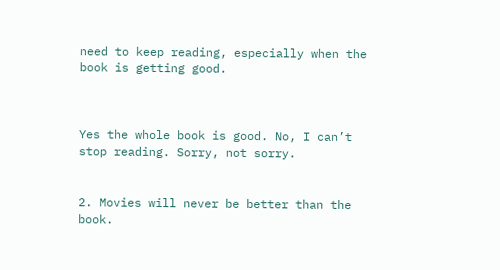need to keep reading, especially when the book is getting good.



Yes the whole book is good. No, I can’t stop reading. Sorry, not sorry.


2. Movies will never be better than the book.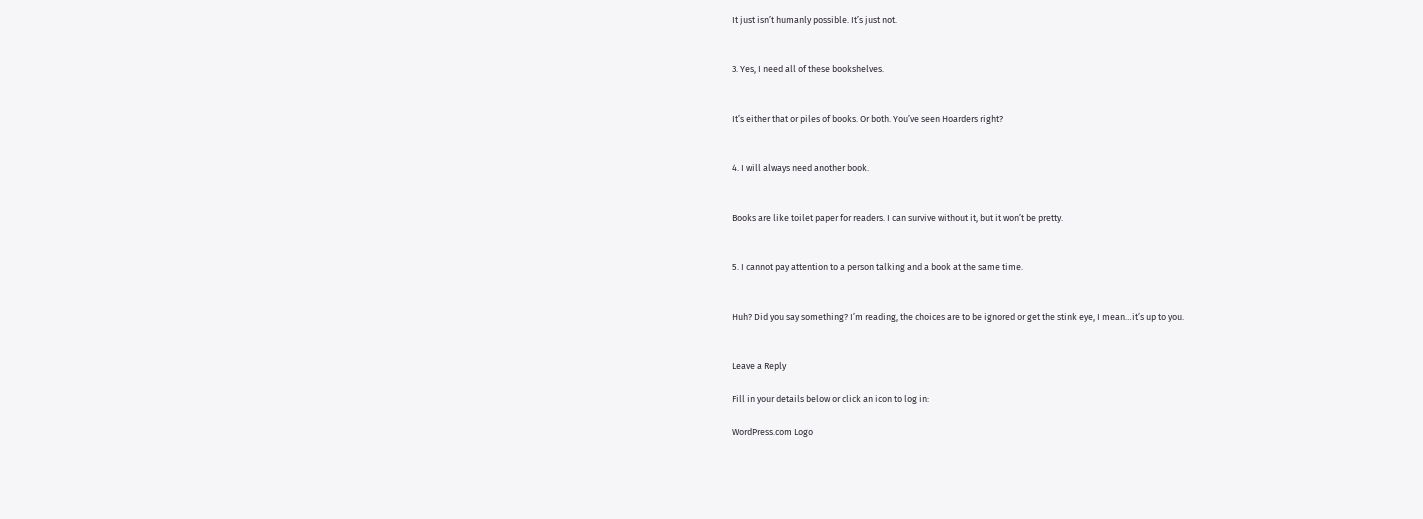It just isn’t humanly possible. It’s just not.


3. Yes, I need all of these bookshelves.


It’s either that or piles of books. Or both. You’ve seen Hoarders right?


4. I will always need another book.


Books are like toilet paper for readers. I can survive without it, but it won’t be pretty.


5. I cannot pay attention to a person talking and a book at the same time.


Huh? Did you say something? I’m reading, the choices are to be ignored or get the stink eye, I mean…it’s up to you.


Leave a Reply

Fill in your details below or click an icon to log in:

WordPress.com Logo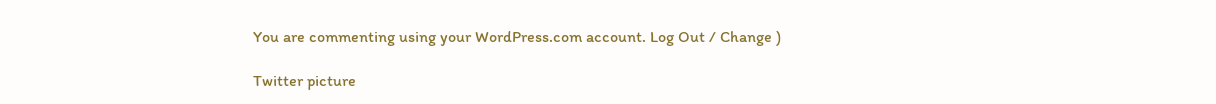You are commenting using your WordPress.com account. Log Out / Change )

Twitter picture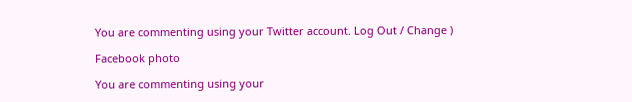You are commenting using your Twitter account. Log Out / Change )

Facebook photo

You are commenting using your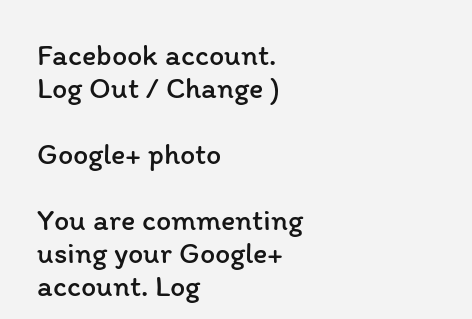Facebook account. Log Out / Change )

Google+ photo

You are commenting using your Google+ account. Log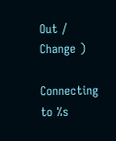Out / Change )

Connecting to %s